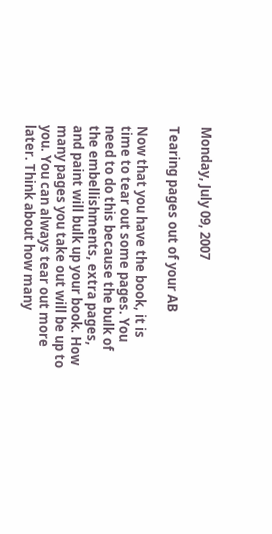Monday, July 09, 2007

Tearing pages out of your AB

Now that you have the book, it is time to tear out some pages. You need to do this because the bulk of the embellishments, extra pages, and paint will bulk up your book. How many pages you take out will be up to you. You can always tear out more later. Think about how many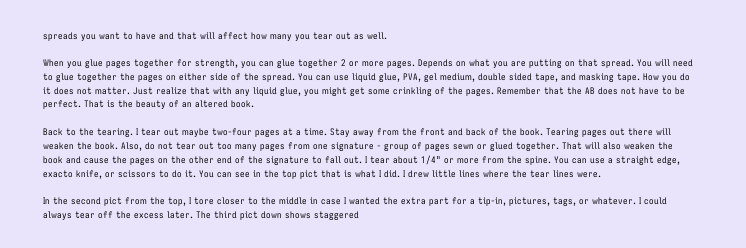spreads you want to have and that will affect how many you tear out as well.

When you glue pages together for strength, you can glue together 2 or more pages. Depends on what you are putting on that spread. You will need to glue together the pages on either side of the spread. You can use liquid glue, PVA, gel medium, double sided tape, and masking tape. How you do it does not matter. Just realize that with any liquid glue, you might get some crinkling of the pages. Remember that the AB does not have to be perfect. That is the beauty of an altered book.

Back to the tearing. I tear out maybe two-four pages at a time. Stay away from the front and back of the book. Tearing pages out there will weaken the book. Also, do not tear out too many pages from one signature - group of pages sewn or glued together. That will also weaken the book and cause the pages on the other end of the signature to fall out. I tear about 1/4" or more from the spine. You can use a straight edge, exacto knife, or scissors to do it. You can see in the top pict that is what I did. I drew little lines where the tear lines were.

In the second pict from the top, I tore closer to the middle in case I wanted the extra part for a tip-in, pictures, tags, or whatever. I could always tear off the excess later. The third pict down shows staggered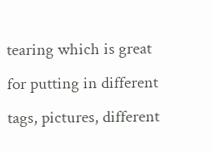tearing which is great for putting in different tags, pictures, different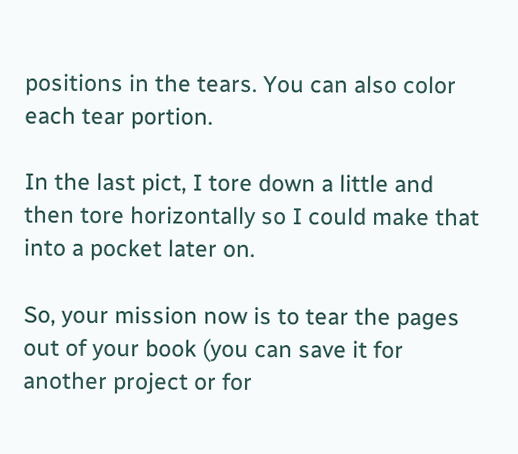positions in the tears. You can also color each tear portion.

In the last pict, I tore down a little and then tore horizontally so I could make that into a pocket later on.

So, your mission now is to tear the pages out of your book (you can save it for another project or for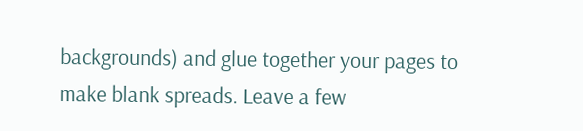backgrounds) and glue together your pages to make blank spreads. Leave a few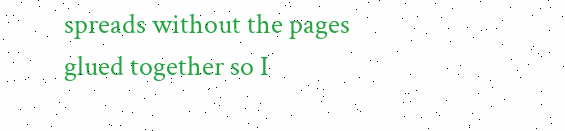spreads without the pages glued together so I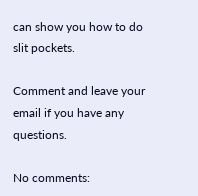can show you how to do slit pockets.

Comment and leave your email if you have any questions.

No comments: